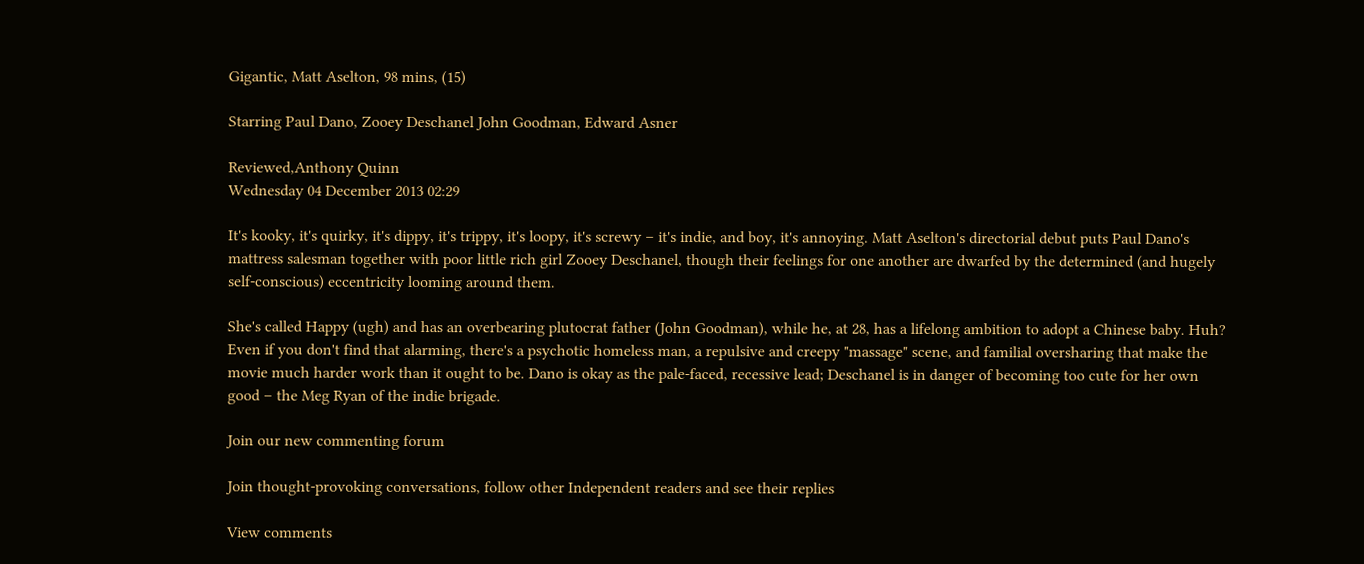Gigantic, Matt Aselton, 98 mins, (15)

Starring Paul Dano, Zooey Deschanel John Goodman, Edward Asner

Reviewed,Anthony Quinn
Wednesday 04 December 2013 02:29

It's kooky, it's quirky, it's dippy, it's trippy, it's loopy, it's screwy – it's indie, and boy, it's annoying. Matt Aselton's directorial debut puts Paul Dano's mattress salesman together with poor little rich girl Zooey Deschanel, though their feelings for one another are dwarfed by the determined (and hugely self-conscious) eccentricity looming around them.

She's called Happy (ugh) and has an overbearing plutocrat father (John Goodman), while he, at 28, has a lifelong ambition to adopt a Chinese baby. Huh? Even if you don't find that alarming, there's a psychotic homeless man, a repulsive and creepy "massage" scene, and familial oversharing that make the movie much harder work than it ought to be. Dano is okay as the pale-faced, recessive lead; Deschanel is in danger of becoming too cute for her own good – the Meg Ryan of the indie brigade.

Join our new commenting forum

Join thought-provoking conversations, follow other Independent readers and see their replies

View comments